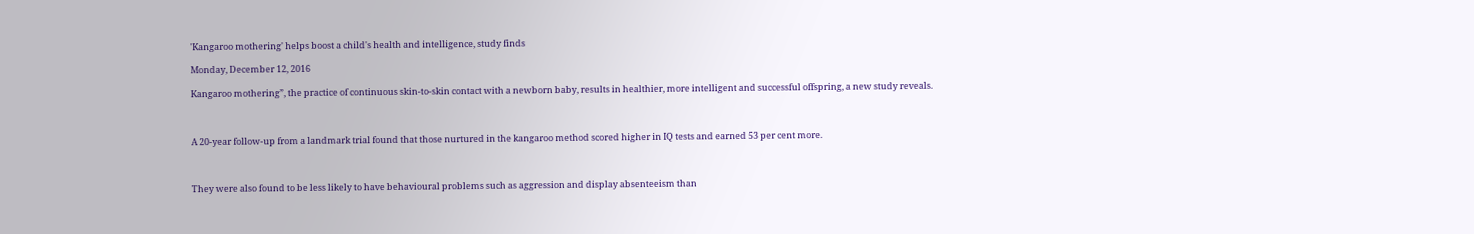'Kangaroo mothering' helps boost a child's health and intelligence, study finds

Monday, December 12, 2016

Kangaroo mothering”, the practice of continuous skin-to-skin contact with a newborn baby, results in healthier, more intelligent and successful offspring, a new study reveals.



A 20-year follow-up from a landmark trial found that those nurtured in the kangaroo method scored higher in IQ tests and earned 53 per cent more.



They were also found to be less likely to have behavioural problems such as aggression and display absenteeism than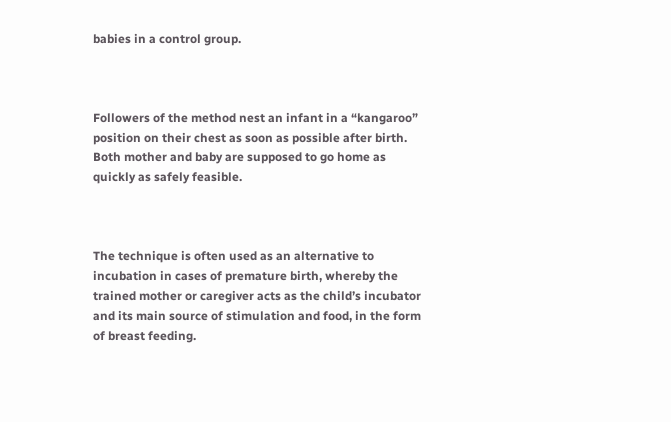babies in a control group.



Followers of the method nest an infant in a “kangaroo” position on their chest as soon as possible after birth. Both mother and baby are supposed to go home as quickly as safely feasible.



The technique is often used as an alternative to incubation in cases of premature birth, whereby the trained mother or caregiver acts as the child’s incubator and its main source of stimulation and food, in the form of breast feeding.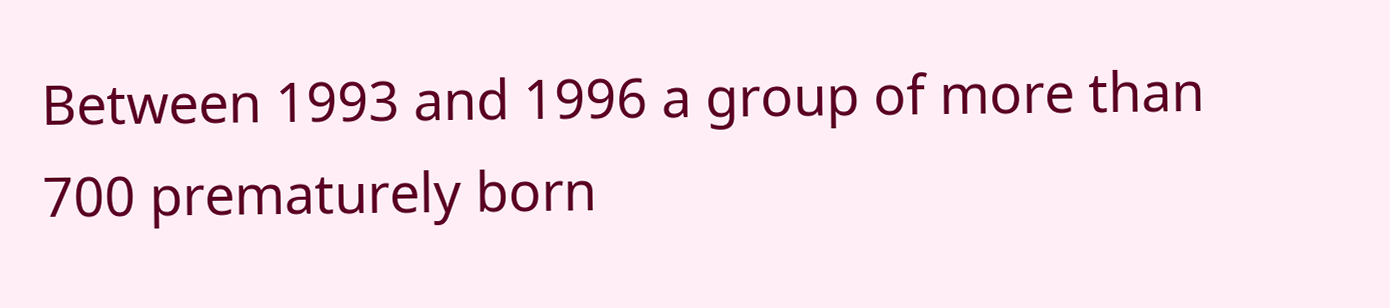Between 1993 and 1996 a group of more than 700 prematurely born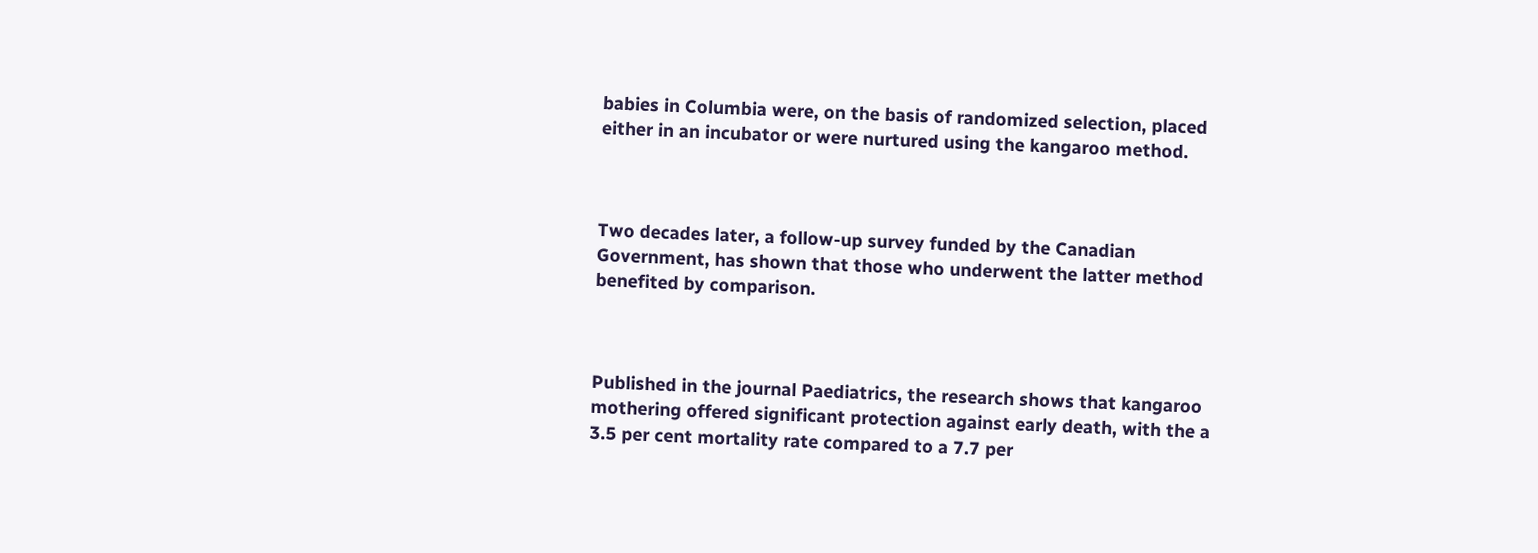babies in Columbia were, on the basis of randomized selection, placed either in an incubator or were nurtured using the kangaroo method.



Two decades later, a follow-up survey funded by the Canadian Government, has shown that those who underwent the latter method benefited by comparison.



Published in the journal Paediatrics, the research shows that kangaroo mothering offered significant protection against early death, with the a 3.5 per cent mortality rate compared to a 7.7 per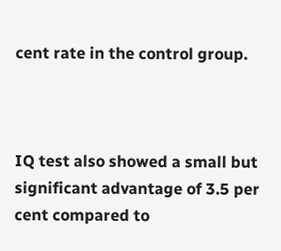cent rate in the control group.



IQ test also showed a small but significant advantage of 3.5 per cent compared to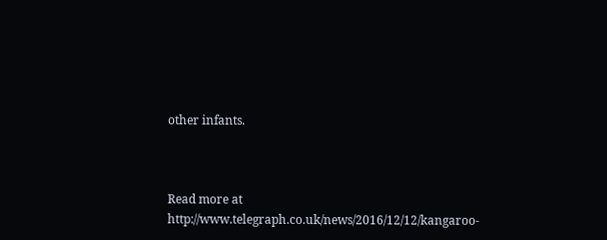other infants.



Read more at http://www.telegraph.co.uk/news/2016/12/12/kangaroo-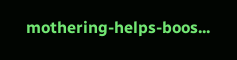mothering-helps-boos...